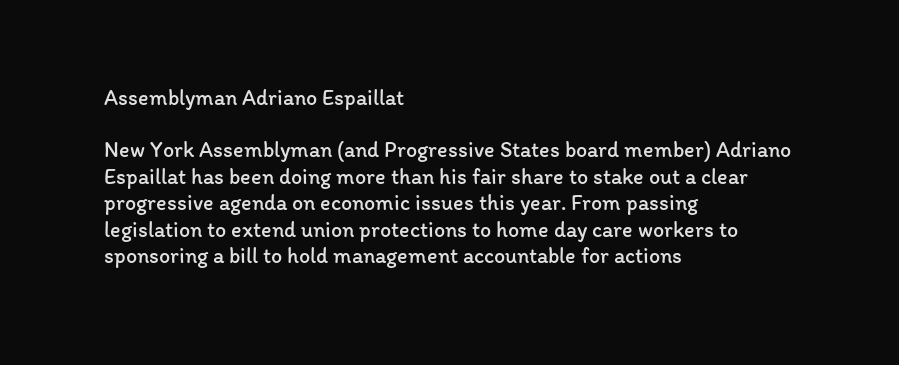Assemblyman Adriano Espaillat

New York Assemblyman (and Progressive States board member) Adriano Espaillat has been doing more than his fair share to stake out a clear progressive agenda on economic issues this year. From passing legislation to extend union protections to home day care workers to sponsoring a bill to hold management accountable for actions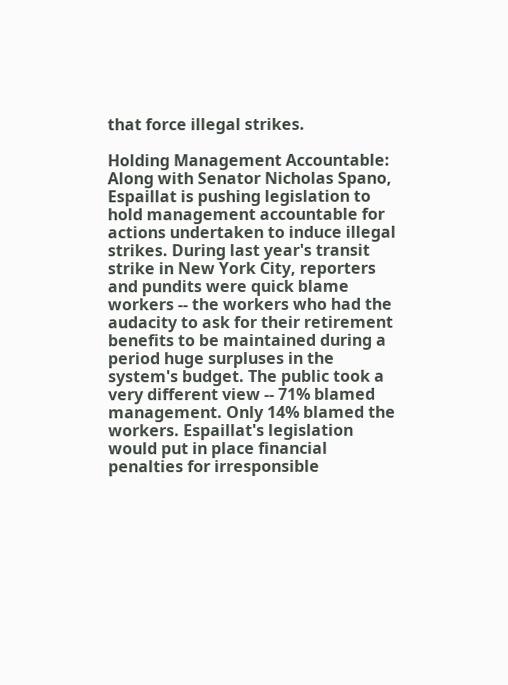that force illegal strikes.

Holding Management Accountable: Along with Senator Nicholas Spano, Espaillat is pushing legislation to hold management accountable for actions undertaken to induce illegal strikes. During last year's transit strike in New York City, reporters and pundits were quick blame workers -- the workers who had the audacity to ask for their retirement benefits to be maintained during a period huge surpluses in the system's budget. The public took a very different view -- 71% blamed management. Only 14% blamed the workers. Espaillat's legislation would put in place financial penalties for irresponsible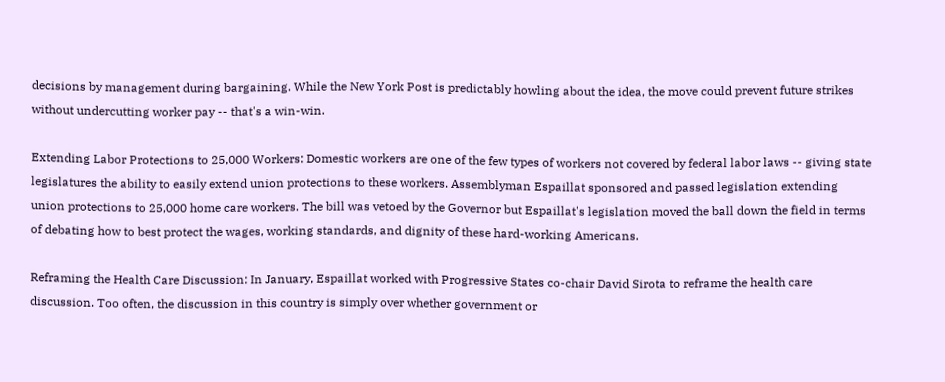decisions by management during bargaining. While the New York Post is predictably howling about the idea, the move could prevent future strikes without undercutting worker pay -- that's a win-win.

Extending Labor Protections to 25,000 Workers: Domestic workers are one of the few types of workers not covered by federal labor laws -- giving state legislatures the ability to easily extend union protections to these workers. Assemblyman Espaillat sponsored and passed legislation extending union protections to 25,000 home care workers. The bill was vetoed by the Governor but Espaillat's legislation moved the ball down the field in terms of debating how to best protect the wages, working standards, and dignity of these hard-working Americans.

Reframing the Health Care Discussion: In January, Espaillat worked with Progressive States co-chair David Sirota to reframe the health care discussion. Too often, the discussion in this country is simply over whether government or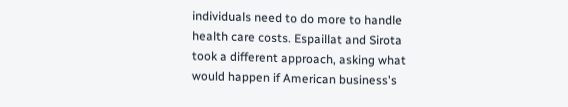individuals need to do more to handle health care costs. Espaillat and Sirota took a different approach, asking what would happen if American business's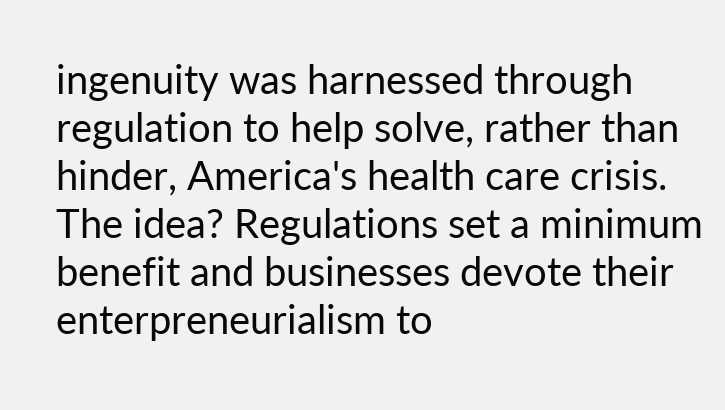ingenuity was harnessed through regulation to help solve, rather than hinder, America's health care crisis. The idea? Regulations set a minimum benefit and businesses devote their enterpreneurialism to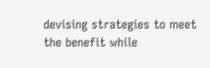devising strategies to meet the benefit while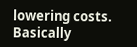lowering costs. Basically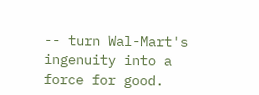-- turn Wal-Mart's ingenuity into a force for good.